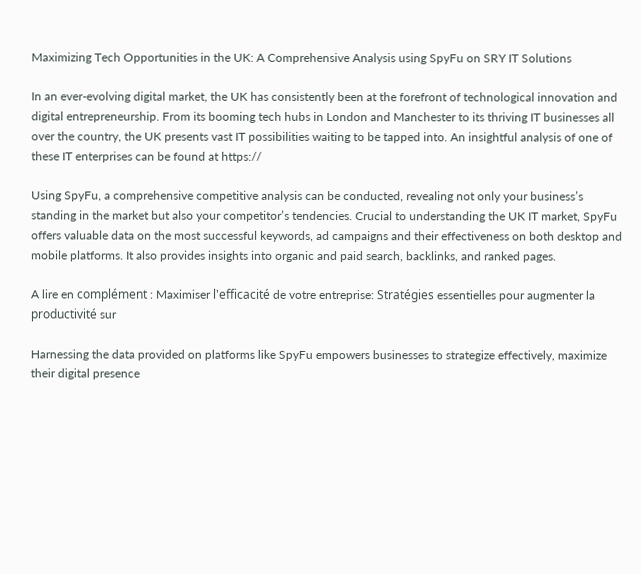Maximizing Tech Opportunities in the UK: A Comprehensive Analysis using SpyFu on SRY IT Solutions

In an ever-evolving digital market, the UK has consistently been at the forefront of technological innovation and digital entrepreneurship. From its booming tech hubs in London and Manchester to its thriving IT businesses all over the country, the UK presents vast IT possibilities waiting to be tapped into. An insightful analysis of one of these IT enterprises can be found at https://

Using SpyFu, a comprehensive competitive analysis can be conducted, revealing not only your business’s standing in the market but also your competitor’s tendencies. Crucial to understanding the UK IT market, SpyFu offers valuable data on the most successful keywords, ad campaigns and their effectiveness on both desktop and mobile platforms. It also provides insights into organic and paid search, backlinks, and ranked pages.

A lire en complément : Maximiser l'efficacité de votre entreprise: Stratégies essentielles pour augmenter la productivité sur

Harnessing the data provided on platforms like SpyFu empowers businesses to strategize effectively, maximize their digital presence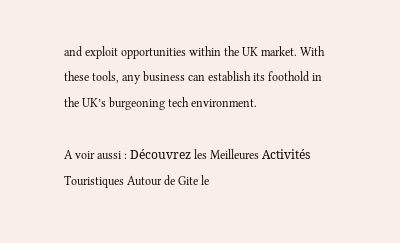and exploit opportunities within the UK market. With these tools, any business can establish its foothold in the UK’s burgeoning tech environment.

A voir aussi : Découvrez les Meilleures Activités Touristiques Autour de Gite le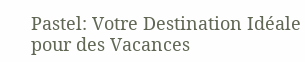Pastel: Votre Destination Idéale pour des Vacances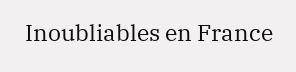Inoubliables en France